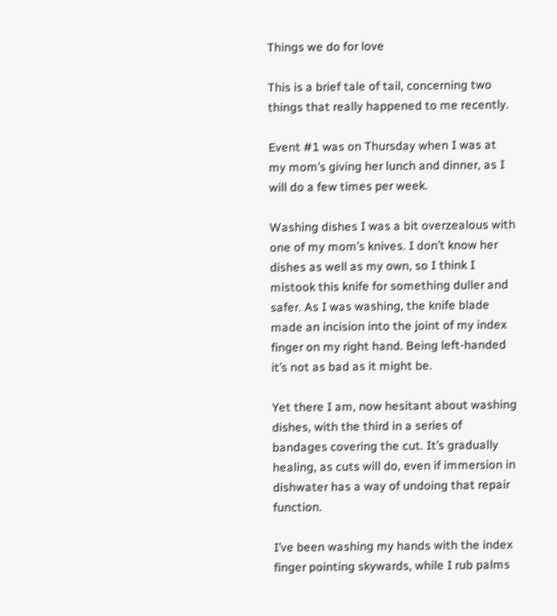Things we do for love

This is a brief tale of tail, concerning two things that really happened to me recently.

Event #1 was on Thursday when I was at my mom’s giving her lunch and dinner, as I will do a few times per week.

Washing dishes I was a bit overzealous with one of my mom’s knives. I don’t know her dishes as well as my own, so I think I mistook this knife for something duller and safer. As I was washing, the knife blade made an incision into the joint of my index finger on my right hand. Being left-handed it’s not as bad as it might be.

Yet there I am, now hesitant about washing dishes, with the third in a series of bandages covering the cut. It’s gradually healing, as cuts will do, even if immersion in dishwater has a way of undoing that repair function.

I’ve been washing my hands with the index finger pointing skywards, while I rub palms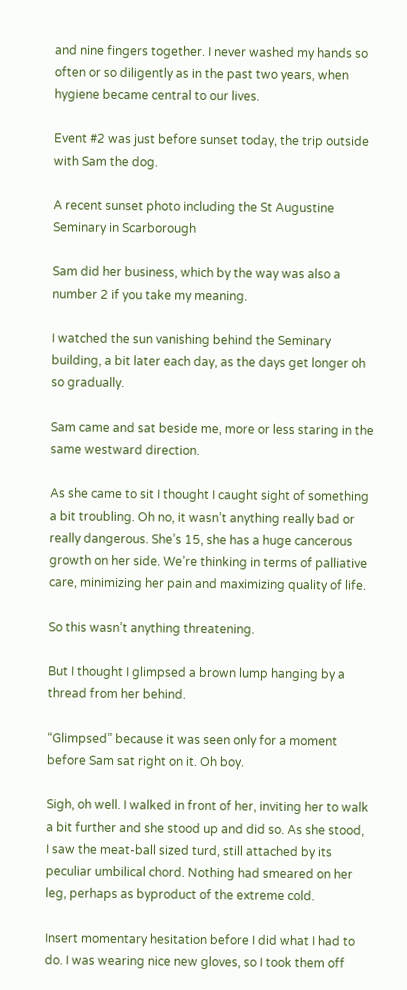and nine fingers together. I never washed my hands so often or so diligently as in the past two years, when hygiene became central to our lives.

Event #2 was just before sunset today, the trip outside with Sam the dog.

A recent sunset photo including the St Augustine Seminary in Scarborough

Sam did her business, which by the way was also a number 2 if you take my meaning.

I watched the sun vanishing behind the Seminary building, a bit later each day, as the days get longer oh so gradually.

Sam came and sat beside me, more or less staring in the same westward direction.

As she came to sit I thought I caught sight of something a bit troubling. Oh no, it wasn’t anything really bad or really dangerous. She’s 15, she has a huge cancerous growth on her side. We’re thinking in terms of palliative care, minimizing her pain and maximizing quality of life.

So this wasn’t anything threatening.

But I thought I glimpsed a brown lump hanging by a thread from her behind.

“Glimpsed” because it was seen only for a moment before Sam sat right on it. Oh boy.

Sigh, oh well. I walked in front of her, inviting her to walk a bit further and she stood up and did so. As she stood, I saw the meat-ball sized turd, still attached by its peculiar umbilical chord. Nothing had smeared on her leg, perhaps as byproduct of the extreme cold.

Insert momentary hesitation before I did what I had to do. I was wearing nice new gloves, so I took them off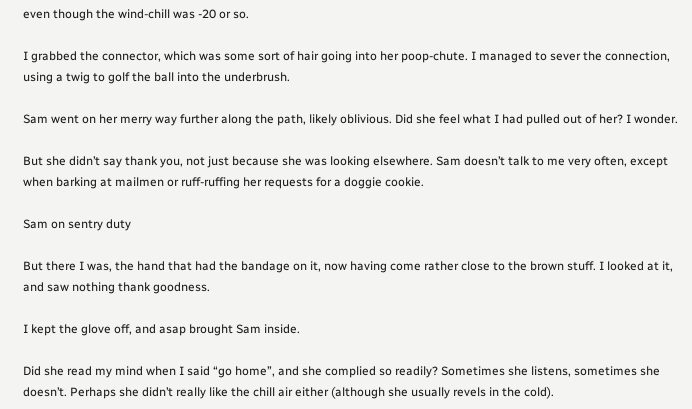even though the wind-chill was -20 or so.

I grabbed the connector, which was some sort of hair going into her poop-chute. I managed to sever the connection, using a twig to golf the ball into the underbrush.

Sam went on her merry way further along the path, likely oblivious. Did she feel what I had pulled out of her? I wonder.

But she didn’t say thank you, not just because she was looking elsewhere. Sam doesn’t talk to me very often, except when barking at mailmen or ruff-ruffing her requests for a doggie cookie.

Sam on sentry duty

But there I was, the hand that had the bandage on it, now having come rather close to the brown stuff. I looked at it, and saw nothing thank goodness.

I kept the glove off, and asap brought Sam inside.

Did she read my mind when I said “go home”, and she complied so readily? Sometimes she listens, sometimes she doesn’t. Perhaps she didn’t really like the chill air either (although she usually revels in the cold).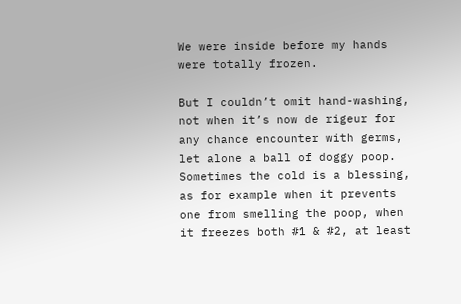We were inside before my hands were totally frozen.

But I couldn’t omit hand-washing, not when it’s now de rigeur for any chance encounter with germs, let alone a ball of doggy poop. Sometimes the cold is a blessing, as for example when it prevents one from smelling the poop, when it freezes both #1 & #2, at least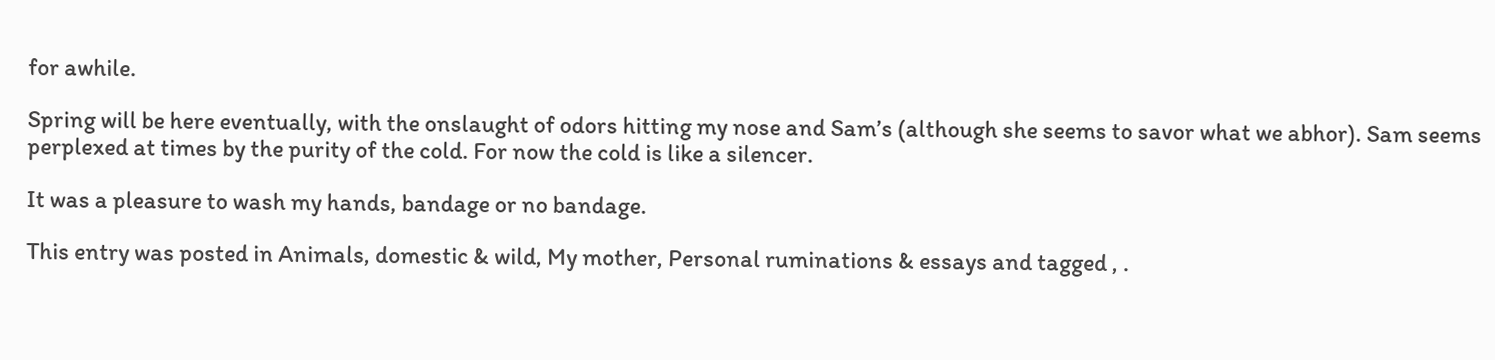for awhile.

Spring will be here eventually, with the onslaught of odors hitting my nose and Sam’s (although she seems to savor what we abhor). Sam seems perplexed at times by the purity of the cold. For now the cold is like a silencer.

It was a pleasure to wash my hands, bandage or no bandage.

This entry was posted in Animals, domestic & wild, My mother, Personal ruminations & essays and tagged , .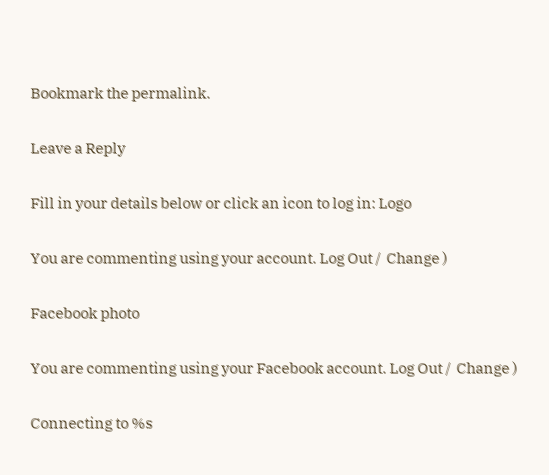Bookmark the permalink.

Leave a Reply

Fill in your details below or click an icon to log in: Logo

You are commenting using your account. Log Out /  Change )

Facebook photo

You are commenting using your Facebook account. Log Out /  Change )

Connecting to %s